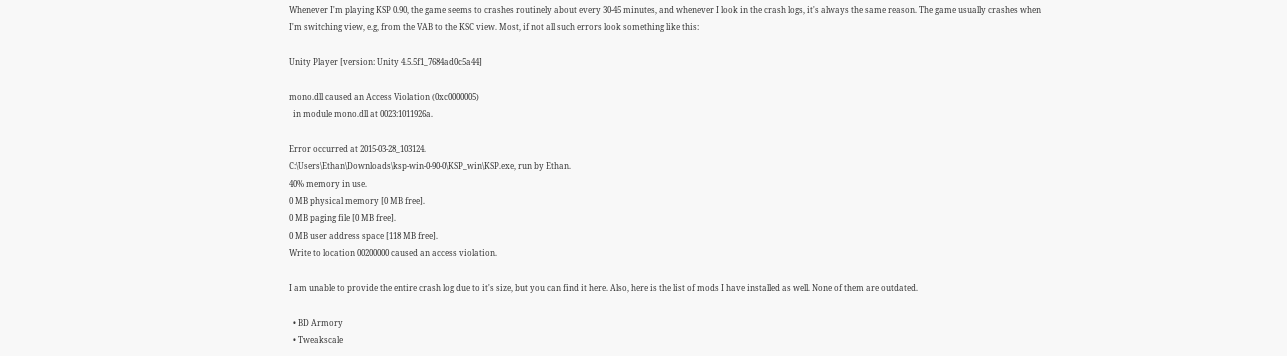Whenever I'm playing KSP 0.90, the game seems to crashes routinely about every 30-45 minutes, and whenever I look in the crash logs, it's always the same reason. The game usually crashes when I'm switching view, e.g, from the VAB to the KSC view. Most, if not all such errors look something like this:

Unity Player [version: Unity 4.5.5f1_7684ad0c5a44]

mono.dll caused an Access Violation (0xc0000005)
  in module mono.dll at 0023:1011926a.

Error occurred at 2015-03-28_103124.
C:\Users\Ethan\Downloads\ksp-win-0-90-0\KSP_win\KSP.exe, run by Ethan.
40% memory in use.
0 MB physical memory [0 MB free].
0 MB paging file [0 MB free].
0 MB user address space [118 MB free].
Write to location 00200000 caused an access violation.

I am unable to provide the entire crash log due to it's size, but you can find it here. Also, here is the list of mods I have installed as well. None of them are outdated.

  • BD Armory
  • Tweakscale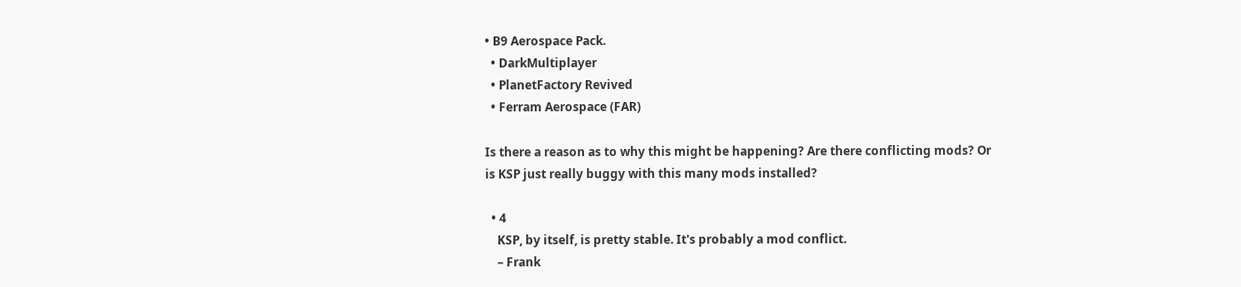• B9 Aerospace Pack.
  • DarkMultiplayer
  • PlanetFactory Revived
  • Ferram Aerospace (FAR)

Is there a reason as to why this might be happening? Are there conflicting mods? Or is KSP just really buggy with this many mods installed?

  • 4
    KSP, by itself, is pretty stable. It's probably a mod conflict.
    – Frank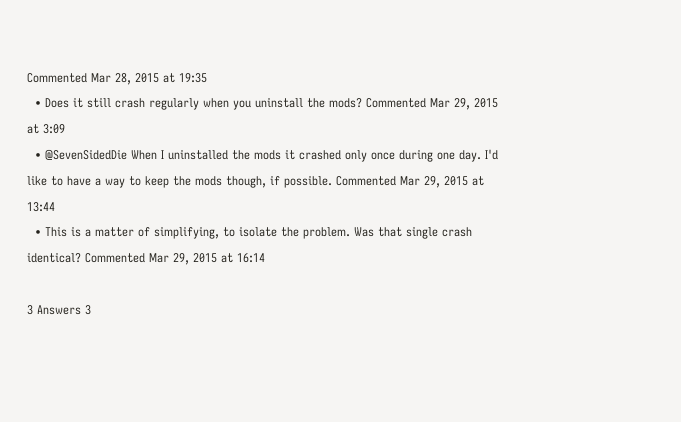Commented Mar 28, 2015 at 19:35
  • Does it still crash regularly when you uninstall the mods? Commented Mar 29, 2015 at 3:09
  • @SevenSidedDie When I uninstalled the mods it crashed only once during one day. I'd like to have a way to keep the mods though, if possible. Commented Mar 29, 2015 at 13:44
  • This is a matter of simplifying, to isolate the problem. Was that single crash identical? Commented Mar 29, 2015 at 16:14

3 Answers 3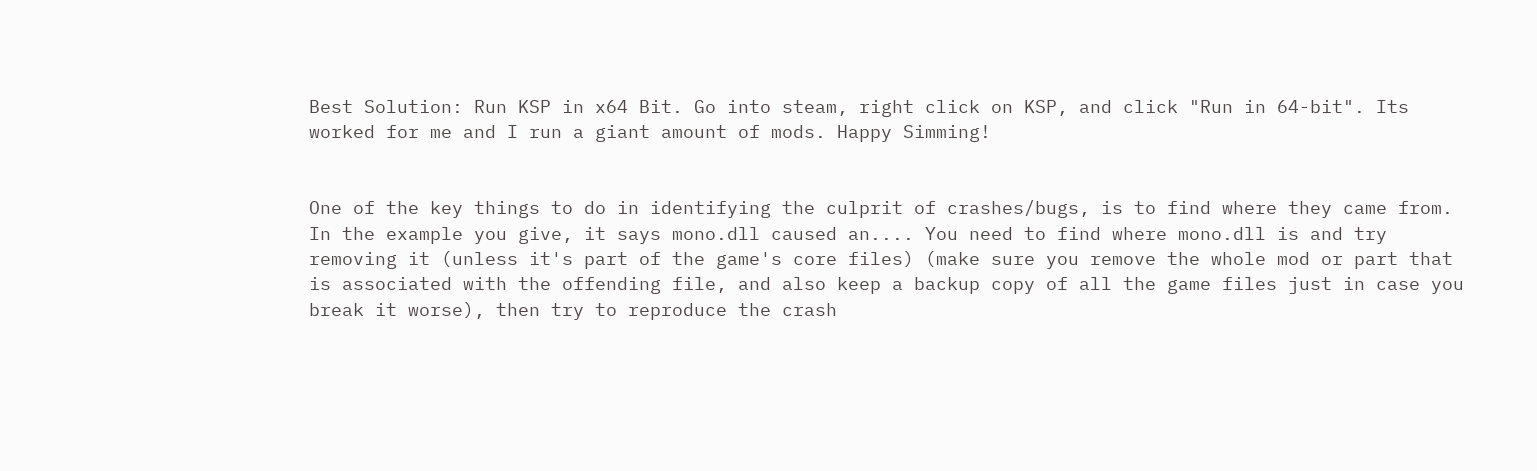Best Solution: Run KSP in x64 Bit. Go into steam, right click on KSP, and click "Run in 64-bit". Its worked for me and I run a giant amount of mods. Happy Simming!


One of the key things to do in identifying the culprit of crashes/bugs, is to find where they came from. In the example you give, it says mono.dll caused an.... You need to find where mono.dll is and try removing it (unless it's part of the game's core files) (make sure you remove the whole mod or part that is associated with the offending file, and also keep a backup copy of all the game files just in case you break it worse), then try to reproduce the crash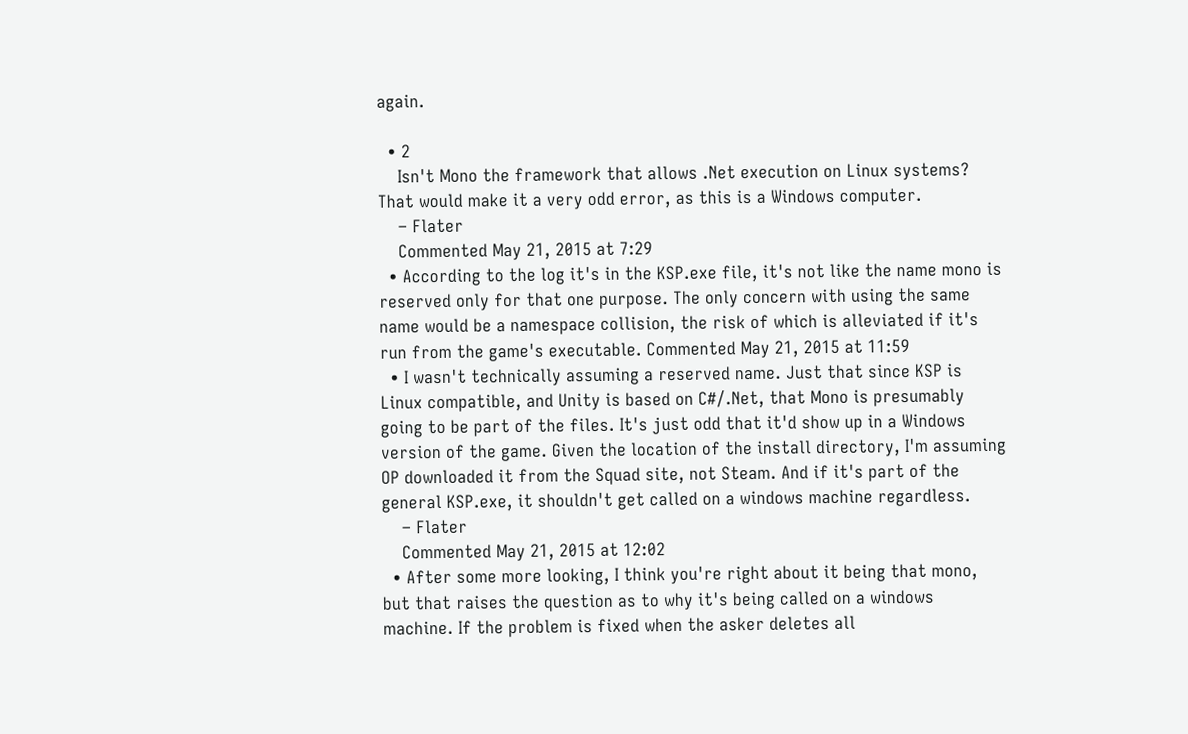again.

  • 2
    Isn't Mono the framework that allows .Net execution on Linux systems? That would make it a very odd error, as this is a Windows computer.
    – Flater
    Commented May 21, 2015 at 7:29
  • According to the log it's in the KSP.exe file, it's not like the name mono is reserved only for that one purpose. The only concern with using the same name would be a namespace collision, the risk of which is alleviated if it's run from the game's executable. Commented May 21, 2015 at 11:59
  • I wasn't technically assuming a reserved name. Just that since KSP is Linux compatible, and Unity is based on C#/.Net, that Mono is presumably going to be part of the files. It's just odd that it'd show up in a Windows version of the game. Given the location of the install directory, I'm assuming OP downloaded it from the Squad site, not Steam. And if it's part of the general KSP.exe, it shouldn't get called on a windows machine regardless.
    – Flater
    Commented May 21, 2015 at 12:02
  • After some more looking, I think you're right about it being that mono, but that raises the question as to why it's being called on a windows machine. If the problem is fixed when the asker deletes all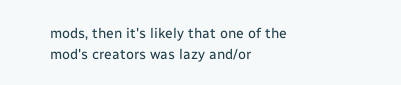mods, then it's likely that one of the mod's creators was lazy and/or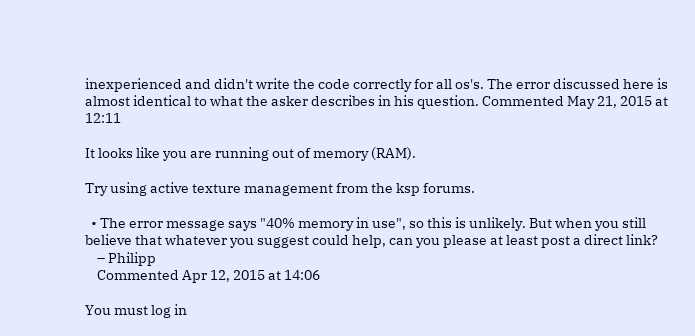inexperienced and didn't write the code correctly for all os's. The error discussed here is almost identical to what the asker describes in his question. Commented May 21, 2015 at 12:11

It looks like you are running out of memory (RAM).

Try using active texture management from the ksp forums.

  • The error message says "40% memory in use", so this is unlikely. But when you still believe that whatever you suggest could help, can you please at least post a direct link?
    – Philipp
    Commented Apr 12, 2015 at 14:06

You must log in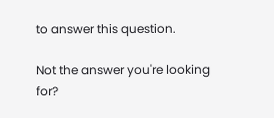to answer this question.

Not the answer you're looking for?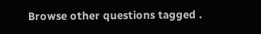Browse other questions tagged .